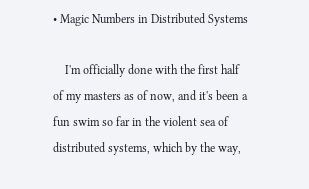• Magic Numbers in Distributed Systems

    I'm officially done with the first half of my masters as of now, and it's been a fun swim so far in the violent sea of distributed systems, which by the way,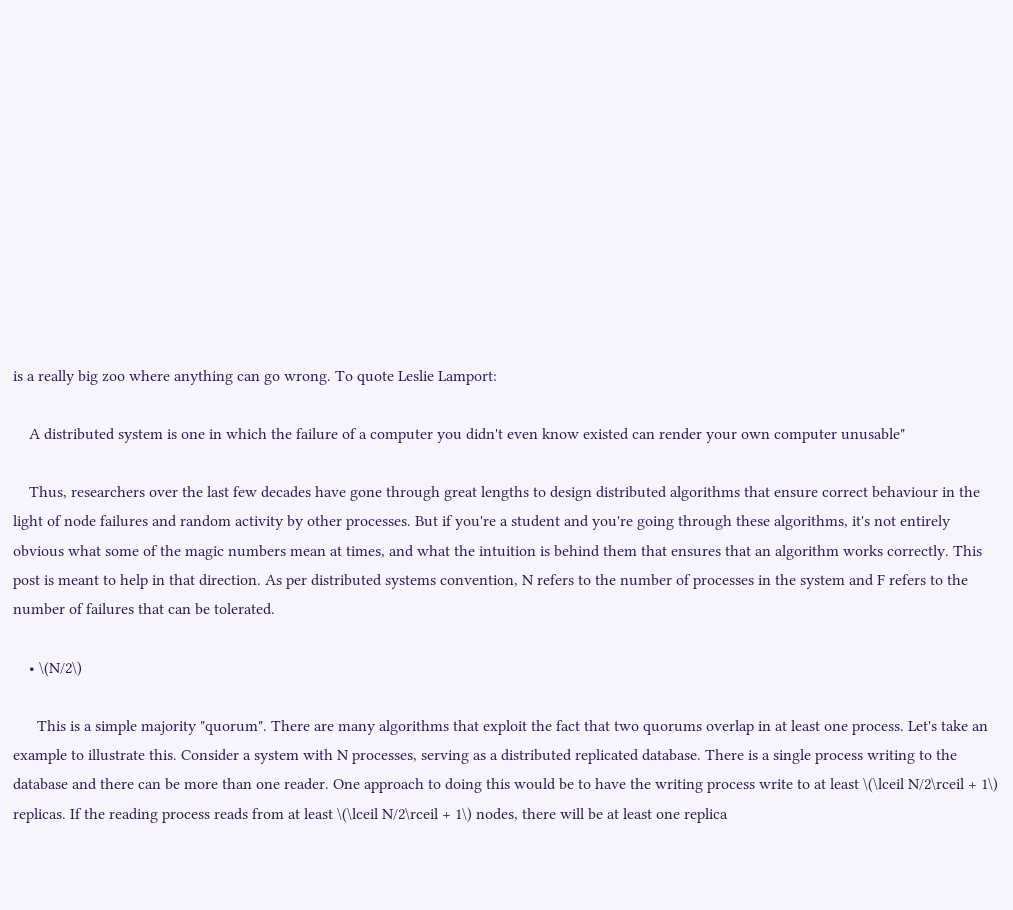is a really big zoo where anything can go wrong. To quote Leslie Lamport:

    A distributed system is one in which the failure of a computer you didn't even know existed can render your own computer unusable"

    Thus, researchers over the last few decades have gone through great lengths to design distributed algorithms that ensure correct behaviour in the light of node failures and random activity by other processes. But if you're a student and you're going through these algorithms, it's not entirely obvious what some of the magic numbers mean at times, and what the intuition is behind them that ensures that an algorithm works correctly. This post is meant to help in that direction. As per distributed systems convention, N refers to the number of processes in the system and F refers to the number of failures that can be tolerated.

    • \(N/2\)

      This is a simple majority "quorum". There are many algorithms that exploit the fact that two quorums overlap in at least one process. Let's take an example to illustrate this. Consider a system with N processes, serving as a distributed replicated database. There is a single process writing to the database and there can be more than one reader. One approach to doing this would be to have the writing process write to at least \(\lceil N/2\rceil + 1\) replicas. If the reading process reads from at least \(\lceil N/2\rceil + 1\) nodes, there will be at least one replica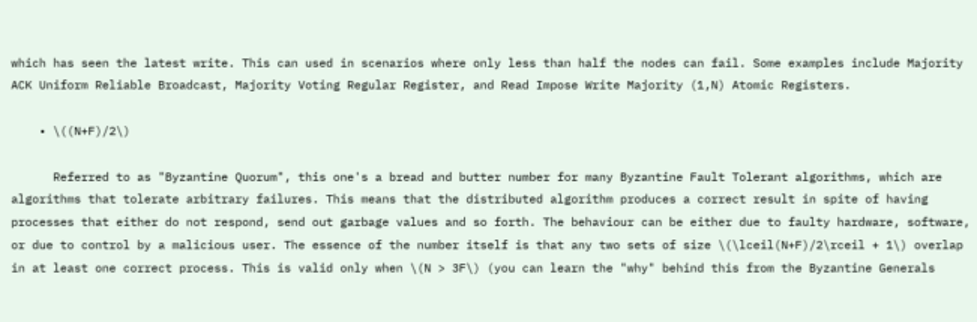which has seen the latest write. This can used in scenarios where only less than half the nodes can fail. Some examples include Majority ACK Uniform Reliable Broadcast, Majority Voting Regular Register, and Read Impose Write Majority (1,N) Atomic Registers.

    • \((N+F)/2\)

      Referred to as "Byzantine Quorum", this one's a bread and butter number for many Byzantine Fault Tolerant algorithms, which are algorithms that tolerate arbitrary failures. This means that the distributed algorithm produces a correct result in spite of having processes that either do not respond, send out garbage values and so forth. The behaviour can be either due to faulty hardware, software, or due to control by a malicious user. The essence of the number itself is that any two sets of size \(\lceil(N+F)/2\rceil + 1\) overlap in at least one correct process. This is valid only when \(N > 3F\) (you can learn the "why" behind this from the Byzantine Generals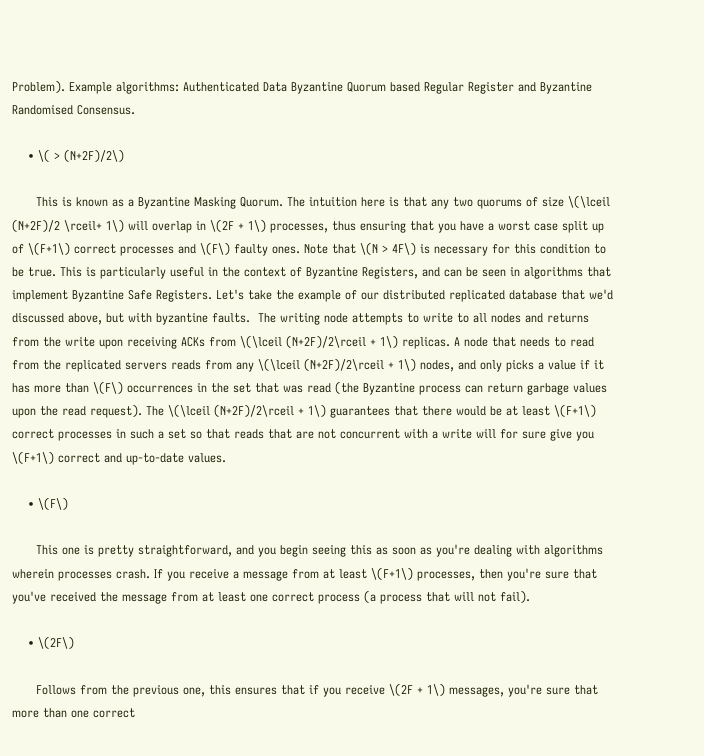Problem). Example algorithms: Authenticated Data Byzantine Quorum based Regular Register and Byzantine Randomised Consensus.

    • \( > (N+2F)/2\)

      This is known as a Byzantine Masking Quorum. The intuition here is that any two quorums of size \(\lceil (N+2F)/2 \rceil+ 1\) will overlap in \(2F + 1\) processes, thus ensuring that you have a worst case split up of \(F+1\) correct processes and \(F\) faulty ones. Note that \(N > 4F\) is necessary for this condition to be true. This is particularly useful in the context of Byzantine Registers, and can be seen in algorithms that implement Byzantine Safe Registers. Let's take the example of our distributed replicated database that we'd discussed above, but with byzantine faults.  The writing node attempts to write to all nodes and returns from the write upon receiving ACKs from \(\lceil (N+2F)/2\rceil + 1\) replicas. A node that needs to read from the replicated servers reads from any \(\lceil (N+2F)/2\rceil + 1\) nodes, and only picks a value if it has more than \(F\) occurrences in the set that was read (the Byzantine process can return garbage values upon the read request). The \(\lceil (N+2F)/2\rceil + 1\) guarantees that there would be at least \(F+1\) correct processes in such a set so that reads that are not concurrent with a write will for sure give you \(F+1\) correct and up-to-date values.

    • \(F\)

      This one is pretty straightforward, and you begin seeing this as soon as you're dealing with algorithms wherein processes crash. If you receive a message from at least \(F+1\) processes, then you're sure that you've received the message from at least one correct process (a process that will not fail).

    • \(2F\)

      Follows from the previous one, this ensures that if you receive \(2F + 1\) messages, you're sure that more than one correct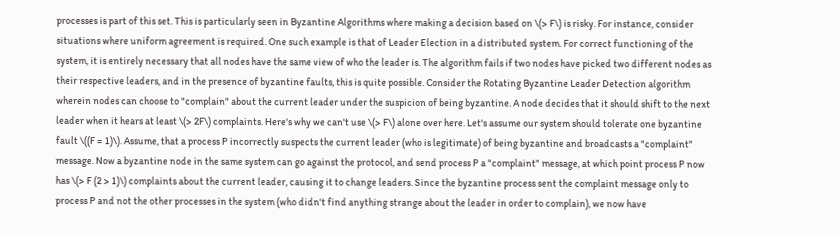processes is part of this set. This is particularly seen in Byzantine Algorithms where making a decision based on \(> F\) is risky. For instance, consider situations where uniform agreement is required. One such example is that of Leader Election in a distributed system. For correct functioning of the system, it is entirely necessary that all nodes have the same view of who the leader is. The algorithm fails if two nodes have picked two different nodes as their respective leaders, and in the presence of byzantine faults, this is quite possible. Consider the Rotating Byzantine Leader Detection algorithm wherein nodes can choose to "complain" about the current leader under the suspicion of being byzantine. A node decides that it should shift to the next leader when it hears at least \(> 2F\) complaints. Here's why we can't use \(> F\) alone over here. Let's assume our system should tolerate one byzantine fault \((F = 1)\). Assume, that a process P incorrectly suspects the current leader (who is legitimate) of being byzantine and broadcasts a "complaint" message. Now a byzantine node in the same system can go against the protocol, and send process P a "complaint" message, at which point process P now has \(> F (2 > 1)\) complaints about the current leader, causing it to change leaders. Since the byzantine process sent the complaint message only to process P and not the other processes in the system (who didn't find anything strange about the leader in order to complain), we now have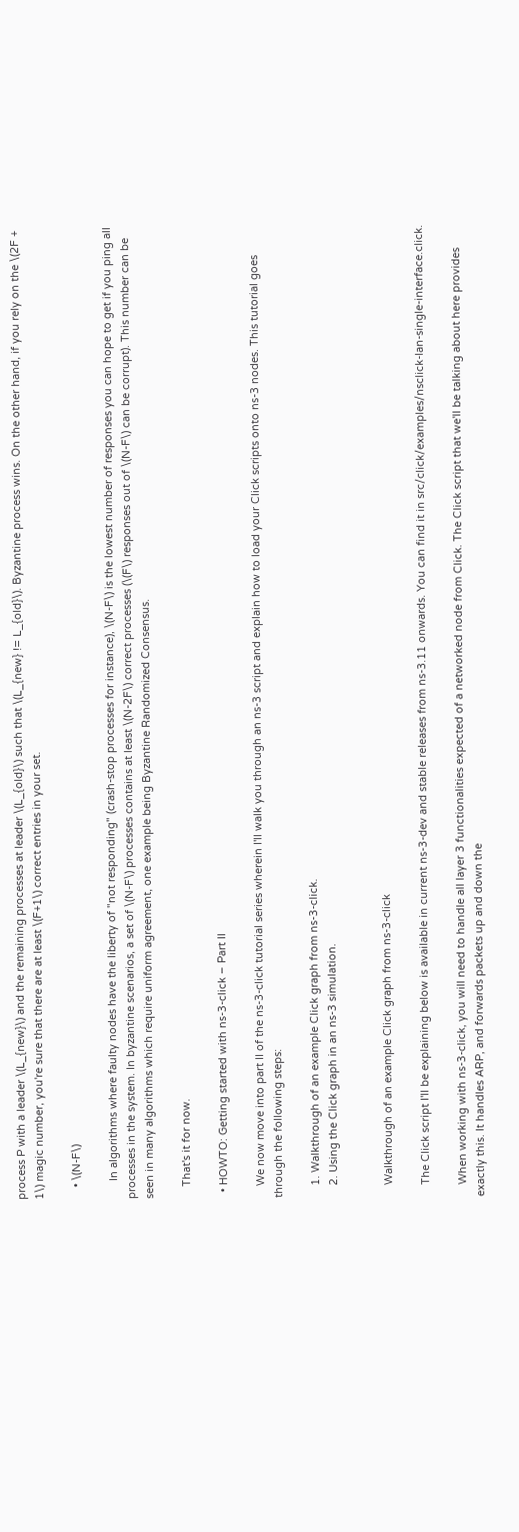process P with a leader \(L_{new}\) and the remaining processes at leader \(L_{old}\) such that \(L_{new} != L_{old}\). Byzantine process wins. On the other hand, if you rely on the \(2F + 1\) magic number, you're sure that there are at least \(F+1\) correct entries in your set.

    • \(N-F\)

      In algorithms where faulty nodes have the liberty of "not responding" (crash-stop processes for instance), \(N-F\) is the lowest number of responses you can hope to get if you ping all processes in the system. In byzantine scenarios, a set of \(N-F\) processes contains at least \(N-2F\) correct processes (\(F\) responses out of \(N-F\) can be corrupt). This number can be seen in many algorithms which require uniform agreement, one example being Byzantine Randomized Consensus.

    That's it for now.

  • HOWTO: Getting started with ns-3-click – Part II

    We now move into part II of the ns-3-click tutorial series wherein I'll walk you through an ns-3 script and explain how to load your Click scripts onto ns-3 nodes. This tutorial goes through the following steps:

    1. Walkthrough of an example Click graph from ns-3-click.
    2. Using the Click graph in an ns-3 simulation.


    Walkthrough of an example Click graph from ns-3-click

    The Click script I'll be explaining below is available in current ns-3-dev and stable releases from ns-3.11 onwards. You can find it in src/click/examples/nsclick-lan-single-interface.click.

    When working with ns-3-click, you will need to handle all layer 3 functionalities expected of a networked node from Click. The Click script that we'll be talking about here provides exactly this. It handles ARP, and forwards packets up and down the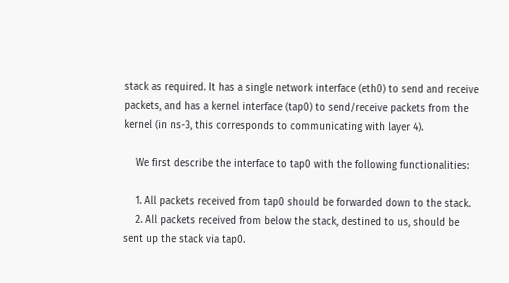stack as required. It has a single network interface (eth0) to send and receive packets, and has a kernel interface (tap0) to send/receive packets from the kernel (in ns-3, this corresponds to communicating with layer 4).

    We first describe the interface to tap0 with the following functionalities:

    1. All packets received from tap0 should be forwarded down to the stack.
    2. All packets received from below the stack, destined to us, should be sent up the stack via tap0.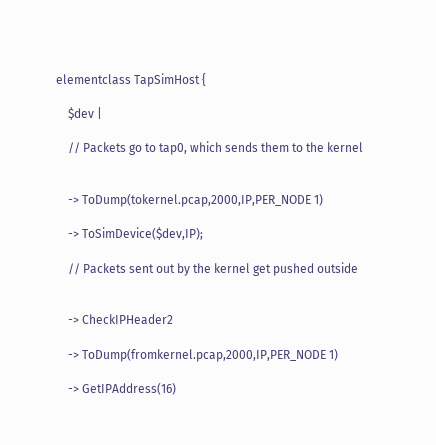elementclass TapSimHost {

    $dev |

    // Packets go to tap0, which sends them to the kernel


    -> ToDump(tokernel.pcap,2000,IP,PER_NODE 1)

    -> ToSimDevice($dev,IP);

    // Packets sent out by the kernel get pushed outside


    -> CheckIPHeader2

    -> ToDump(fromkernel.pcap,2000,IP,PER_NODE 1)

    -> GetIPAddress(16)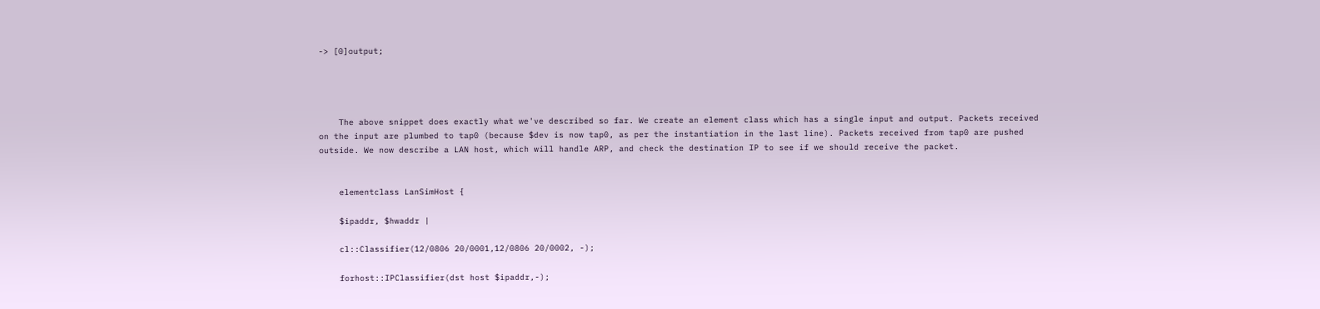-> [0]output;




    The above snippet does exactly what we've described so far. We create an element class which has a single input and output. Packets received on the input are plumbed to tap0 (because $dev is now tap0, as per the instantiation in the last line). Packets received from tap0 are pushed outside. We now describe a LAN host, which will handle ARP, and check the destination IP to see if we should receive the packet.


    elementclass LanSimHost {

    $ipaddr, $hwaddr |

    cl::Classifier(12/0806 20/0001,12/0806 20/0002, -);

    forhost::IPClassifier(dst host $ipaddr,-);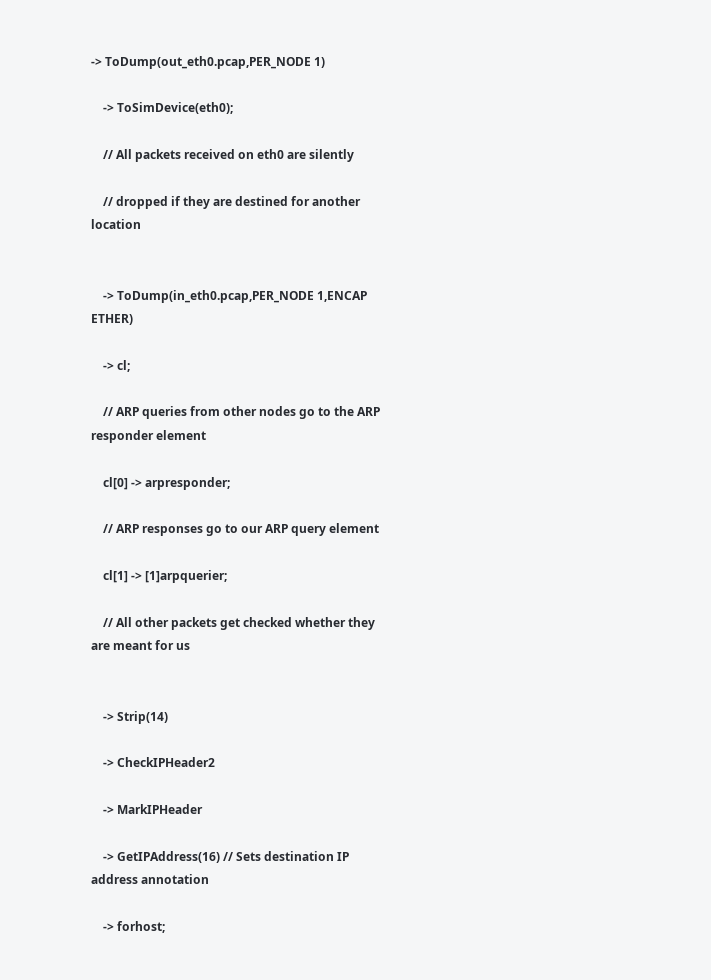-> ToDump(out_eth0.pcap,PER_NODE 1)

    -> ToSimDevice(eth0);

    // All packets received on eth0 are silently

    // dropped if they are destined for another location


    -> ToDump(in_eth0.pcap,PER_NODE 1,ENCAP ETHER)

    -> cl;

    // ARP queries from other nodes go to the ARP responder element

    cl[0] -> arpresponder;

    // ARP responses go to our ARP query element

    cl[1] -> [1]arpquerier;

    // All other packets get checked whether they are meant for us


    -> Strip(14)

    -> CheckIPHeader2

    -> MarkIPHeader

    -> GetIPAddress(16) // Sets destination IP address annotation

    -> forhost;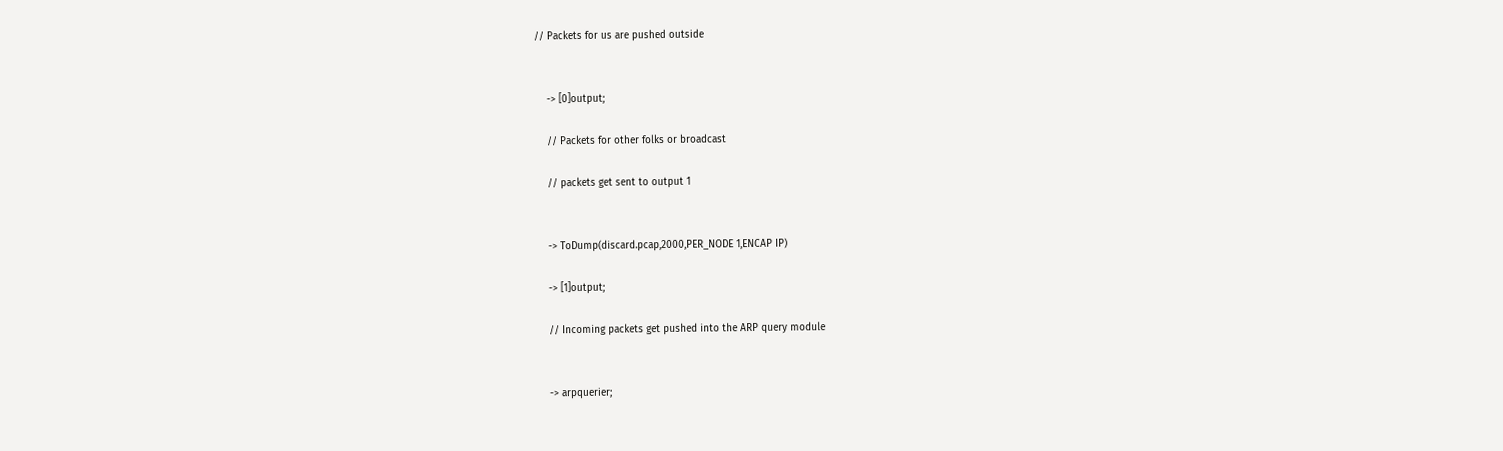// Packets for us are pushed outside


    -> [0]output;

    // Packets for other folks or broadcast

    // packets get sent to output 1


    -> ToDump(discard.pcap,2000,PER_NODE 1,ENCAP IP)

    -> [1]output;

    // Incoming packets get pushed into the ARP query module


    -> arpquerier;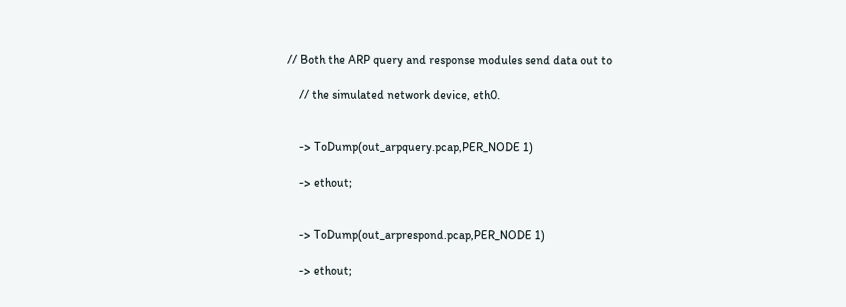// Both the ARP query and response modules send data out to

    // the simulated network device, eth0.


    -> ToDump(out_arpquery.pcap,PER_NODE 1)

    -> ethout;


    -> ToDump(out_arprespond.pcap,PER_NODE 1)

    -> ethout;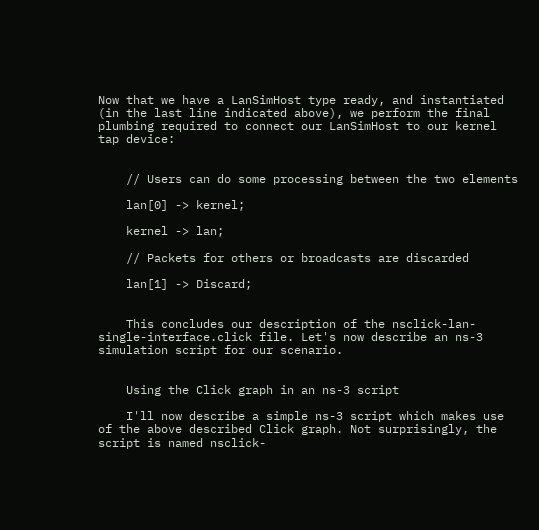Now that we have a LanSimHost type ready, and instantiated (in the last line indicated above), we perform the final plumbing required to connect our LanSimHost to our kernel tap device:


    // Users can do some processing between the two elements

    lan[0] -> kernel;

    kernel -> lan;

    // Packets for others or broadcasts are discarded

    lan[1] -> Discard;


    This concludes our description of the nsclick-lan-single-interface.click file. Let's now describe an ns-3 simulation script for our scenario.


    Using the Click graph in an ns-3 script

    I'll now describe a simple ns-3 script which makes use of the above described Click graph. Not surprisingly, the script is named nsclick-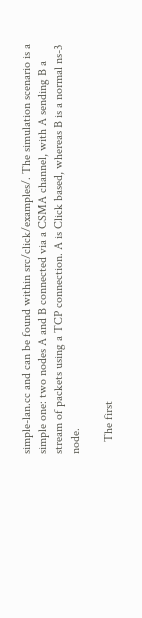simple-lan.cc and can be found within src/click/examples/. The simulation scenario is a simple one: two nodes A and B connected via a CSMA channel, with A sending B a stream of packets using a TCP connection. A is Click based, whereas B is a normal ns-3 node.

    The first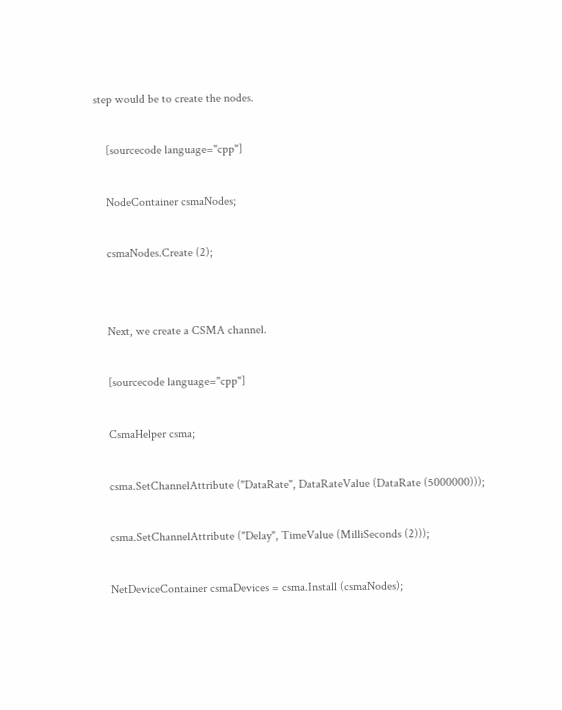step would be to create the nodes.

    [sourcecode language="cpp"]

    NodeContainer csmaNodes;

    csmaNodes.Create (2);


    Next, we create a CSMA channel.

    [sourcecode language="cpp"]

    CsmaHelper csma;

    csma.SetChannelAttribute ("DataRate", DataRateValue (DataRate (5000000)));

    csma.SetChannelAttribute ("Delay", TimeValue (MilliSeconds (2)));

    NetDeviceContainer csmaDevices = csma.Install (csmaNodes);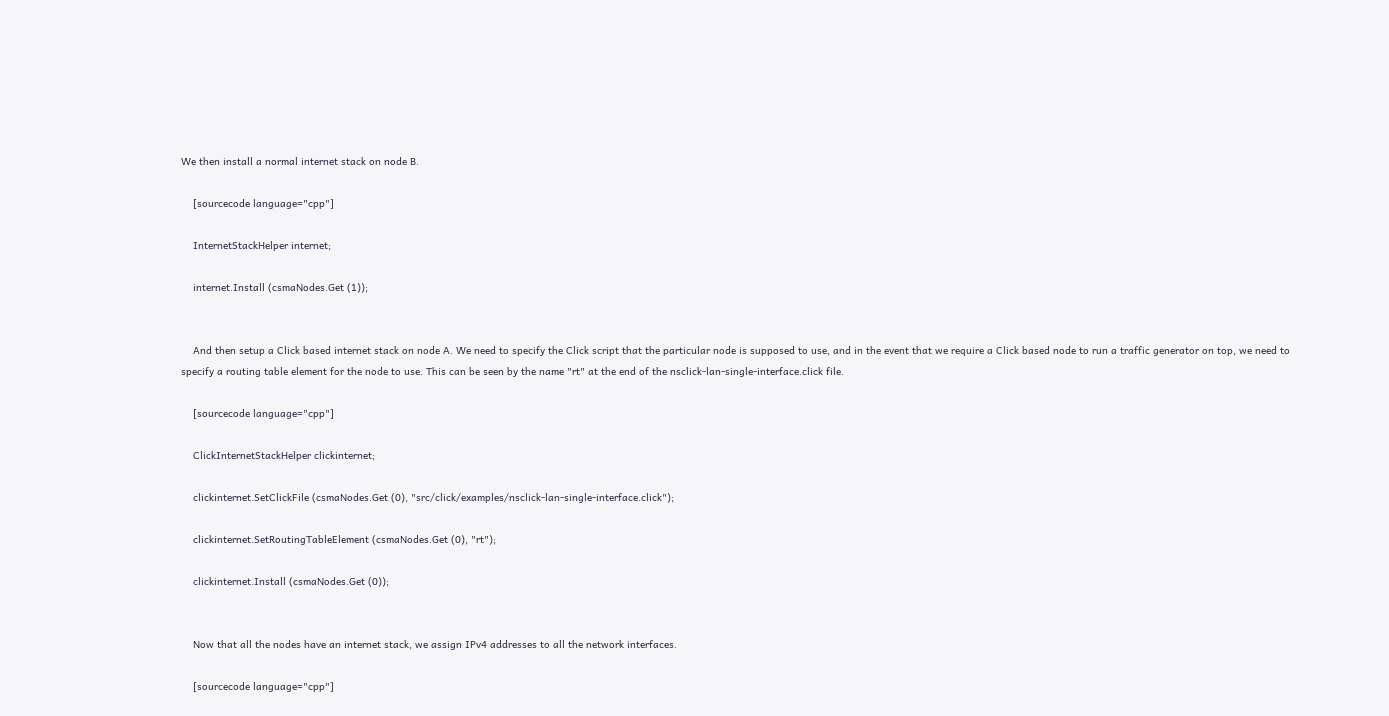We then install a normal internet stack on node B.

    [sourcecode language="cpp"]

    InternetStackHelper internet;

    internet.Install (csmaNodes.Get (1));


    And then setup a Click based internet stack on node A. We need to specify the Click script that the particular node is supposed to use, and in the event that we require a Click based node to run a traffic generator on top, we need to specify a routing table element for the node to use. This can be seen by the name "rt" at the end of the nsclick-lan-single-interface.click file.

    [sourcecode language="cpp"]

    ClickInternetStackHelper clickinternet;

    clickinternet.SetClickFile (csmaNodes.Get (0), "src/click/examples/nsclick-lan-single-interface.click");

    clickinternet.SetRoutingTableElement (csmaNodes.Get (0), "rt");

    clickinternet.Install (csmaNodes.Get (0));


    Now that all the nodes have an internet stack, we assign IPv4 addresses to all the network interfaces.

    [sourcecode language="cpp"]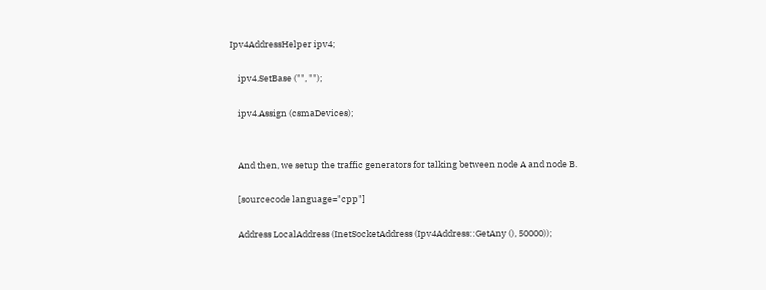Ipv4AddressHelper ipv4;

    ipv4.SetBase ("", "");

    ipv4.Assign (csmaDevices);


    And then, we setup the traffic generators for talking between node A and node B.

    [sourcecode language="cpp"]

    Address LocalAddress (InetSocketAddress (Ipv4Address::GetAny (), 50000));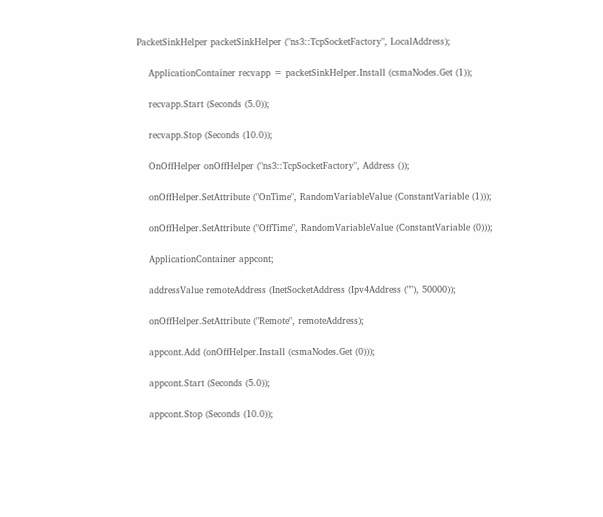PacketSinkHelper packetSinkHelper ("ns3::TcpSocketFactory", LocalAddress);

    ApplicationContainer recvapp = packetSinkHelper.Install (csmaNodes.Get (1));

    recvapp.Start (Seconds (5.0));

    recvapp.Stop (Seconds (10.0));

    OnOffHelper onOffHelper ("ns3::TcpSocketFactory", Address ());

    onOffHelper.SetAttribute ("OnTime", RandomVariableValue (ConstantVariable (1)));

    onOffHelper.SetAttribute ("OffTime", RandomVariableValue (ConstantVariable (0)));

    ApplicationContainer appcont;

    addressValue remoteAddress (InetSocketAddress (Ipv4Address (""), 50000));

    onOffHelper.SetAttribute ("Remote", remoteAddress);

    appcont.Add (onOffHelper.Install (csmaNodes.Get (0)));

    appcont.Start (Seconds (5.0));

    appcont.Stop (Seconds (10.0));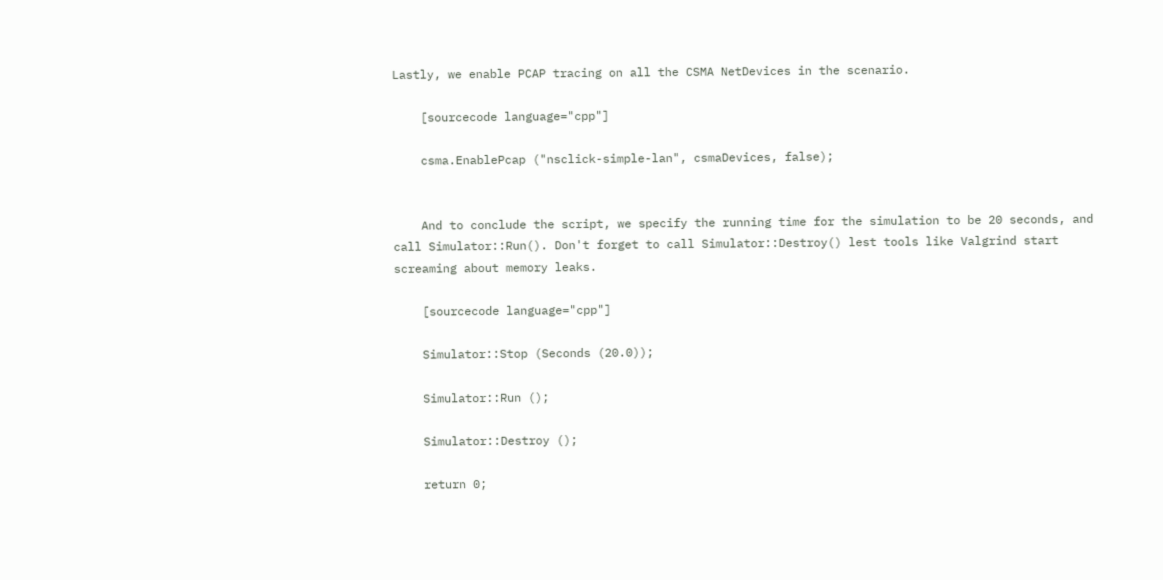Lastly, we enable PCAP tracing on all the CSMA NetDevices in the scenario.

    [sourcecode language="cpp"]

    csma.EnablePcap ("nsclick-simple-lan", csmaDevices, false);


    And to conclude the script, we specify the running time for the simulation to be 20 seconds, and call Simulator::Run(). Don't forget to call Simulator::Destroy() lest tools like Valgrind start screaming about memory leaks.

    [sourcecode language="cpp"]

    Simulator::Stop (Seconds (20.0));

    Simulator::Run ();

    Simulator::Destroy ();

    return 0;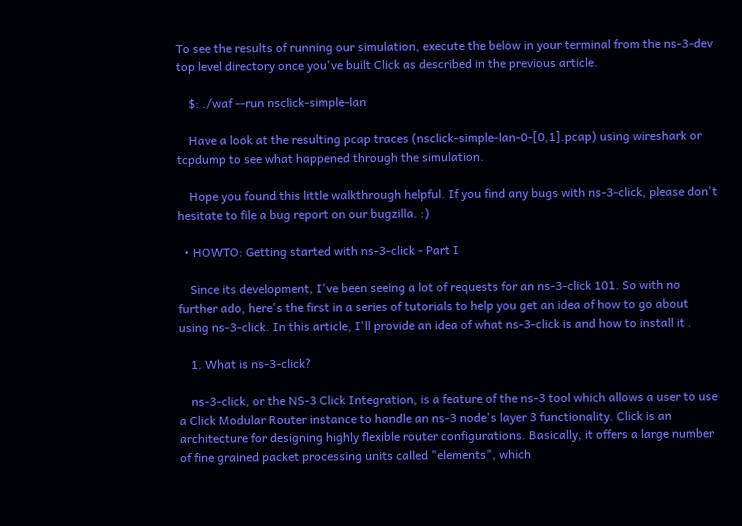To see the results of running our simulation, execute the below in your terminal from the ns-3-dev top level directory once you've built Click as described in the previous article.

    $: ./waf --run nsclick-simple-lan

    Have a look at the resulting pcap traces (nsclick-simple-lan-0-[0,1].pcap) using wireshark or tcpdump to see what happened through the simulation.

    Hope you found this little walkthrough helpful. If you find any bugs with ns-3-click, please don't hesitate to file a bug report on our bugzilla. :)

  • HOWTO: Getting started with ns-3-click - Part I

    Since its development, I've been seeing a lot of requests for an ns-3-click 101. So with no further ado, here's the first in a series of tutorials to help you get an idea of how to go about using ns-3-click. In this article, I'll provide an idea of what ns-3-click is and how to install it .

    1. What is ns-3-click?

    ns-3-click, or the NS-3 Click Integration, is a feature of the ns-3 tool which allows a user to use a Click Modular Router instance to handle an ns-3 node's layer 3 functionality. Click is an architecture for designing highly flexible router configurations. Basically, it offers a large number of fine grained packet processing units called "elements", which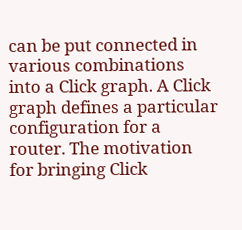can be put connected in various combinations into a Click graph. A Click graph defines a particular configuration for a router. The motivation for bringing Click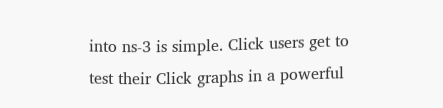into ns-3 is simple. Click users get to test their Click graphs in a powerful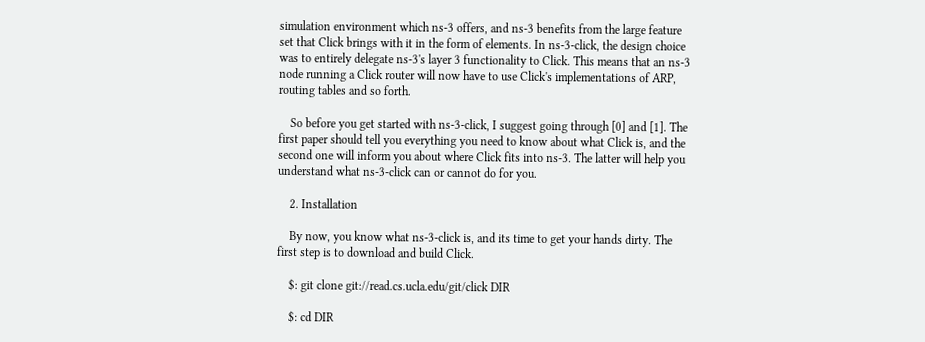simulation environment which ns-3 offers, and ns-3 benefits from the large feature set that Click brings with it in the form of elements. In ns-3-click, the design choice was to entirely delegate ns-3's layer 3 functionality to Click. This means that an ns-3 node running a Click router will now have to use Click's implementations of ARP, routing tables and so forth.

    So before you get started with ns-3-click, I suggest going through [0] and [1]. The first paper should tell you everything you need to know about what Click is, and the second one will inform you about where Click fits into ns-3. The latter will help you understand what ns-3-click can or cannot do for you.

    2. Installation

    By now, you know what ns-3-click is, and its time to get your hands dirty. The first step is to download and build Click.

    $: git clone git://read.cs.ucla.edu/git/click DIR

    $: cd DIR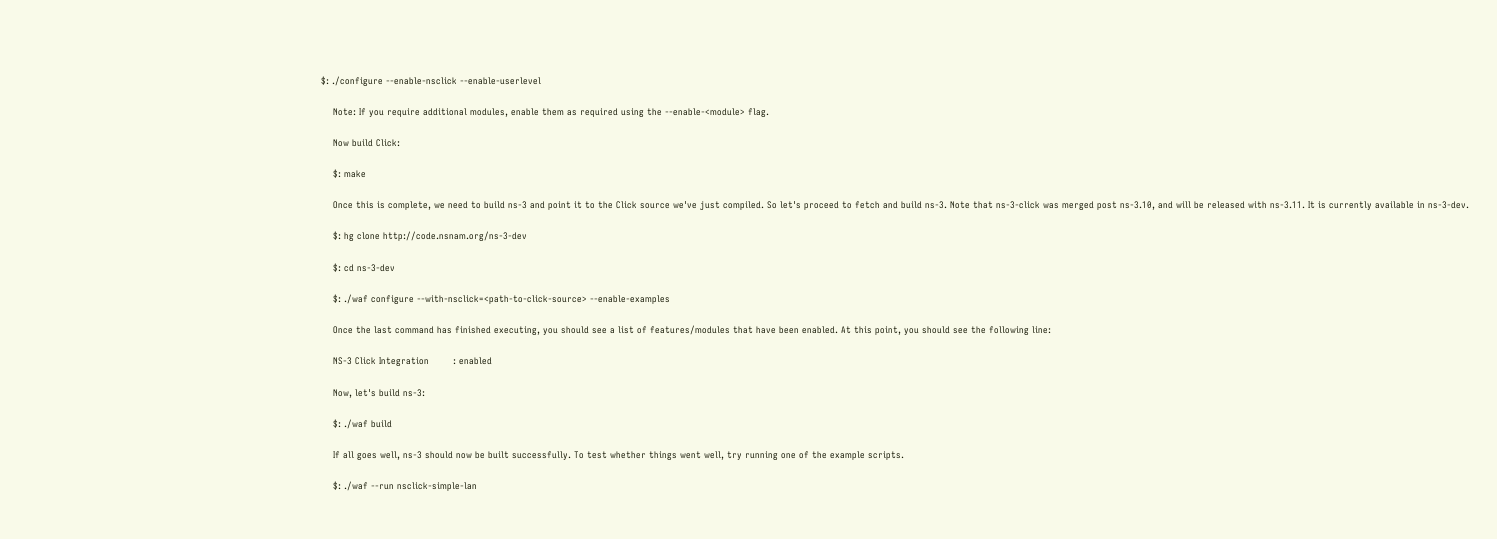$: ./configure --enable-nsclick --enable-userlevel

    Note: If you require additional modules, enable them as required using the --enable-<module> flag.

    Now build Click:

    $: make

    Once this is complete, we need to build ns-3 and point it to the Click source we've just compiled. So let's proceed to fetch and build ns-3. Note that ns-3-click was merged post ns-3.10, and will be released with ns-3.11. It is currently available in ns-3-dev.

    $: hg clone http://code.nsnam.org/ns-3-dev

    $: cd ns-3-dev

    $: ./waf configure --with-nsclick=<path-to-click-source> --enable-examples

    Once the last command has finished executing, you should see a list of features/modules that have been enabled. At this point, you should see the following line:

    NS-3 Click Integration        : enabled

    Now, let's build ns-3:

    $: ./waf build

    If all goes well, ns-3 should now be built successfully. To test whether things went well, try running one of the example scripts.

    $: ./waf --run nsclick-simple-lan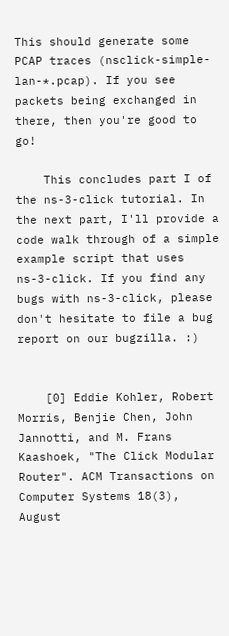This should generate some PCAP traces (nsclick-simple-lan-*.pcap). If you see packets being exchanged in there, then you're good to go!

    This concludes part I of the ns-3-click tutorial. In the next part, I'll provide a code walk through of a simple example script that uses ns-3-click. If you find any bugs with ns-3-click, please don't hesitate to file a bug report on our bugzilla. :)


    [0] Eddie Kohler, Robert Morris, Benjie Chen, John Jannotti, and M. Frans Kaashoek, "The Click Modular Router". ACM Transactions on Computer Systems 18(3), August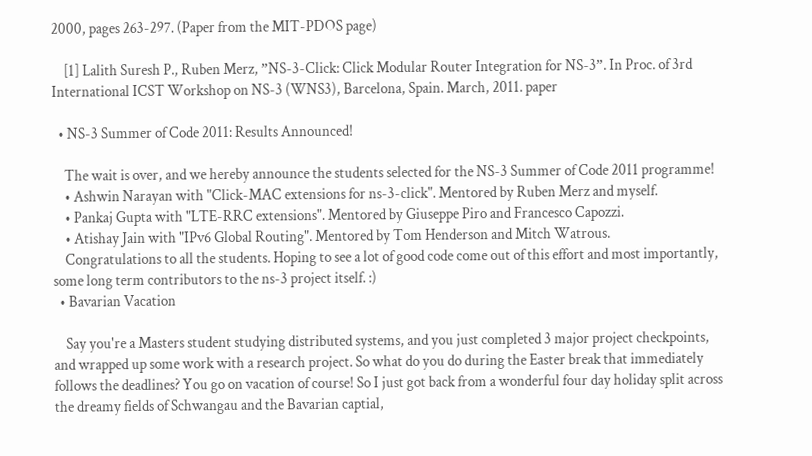2000, pages 263-297. (Paper from the MIT-PDOS page)

    [1] Lalith Suresh P., Ruben Merz, ”NS-3-Click: Click Modular Router Integration for NS-3”. In Proc. of 3rd International ICST Workshop on NS-3 (WNS3), Barcelona, Spain. March, 2011. paper

  • NS-3 Summer of Code 2011: Results Announced!

    The wait is over, and we hereby announce the students selected for the NS-3 Summer of Code 2011 programme!
    • Ashwin Narayan with "Click-MAC extensions for ns-3-click". Mentored by Ruben Merz and myself.
    • Pankaj Gupta with "LTE-RRC extensions". Mentored by Giuseppe Piro and Francesco Capozzi.
    • Atishay Jain with "IPv6 Global Routing". Mentored by Tom Henderson and Mitch Watrous.
    Congratulations to all the students. Hoping to see a lot of good code come out of this effort and most importantly, some long term contributors to the ns-3 project itself. :)
  • Bavarian Vacation

    Say you're a Masters student studying distributed systems, and you just completed 3 major project checkpoints, and wrapped up some work with a research project. So what do you do during the Easter break that immediately follows the deadlines? You go on vacation of course! So I just got back from a wonderful four day holiday split across the dreamy fields of Schwangau and the Bavarian captial,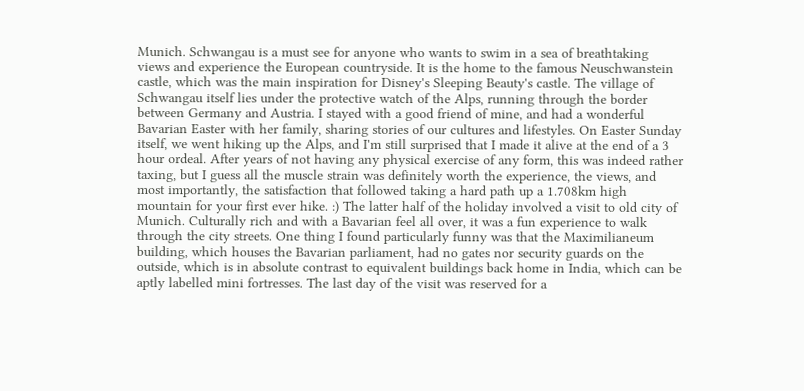Munich. Schwangau is a must see for anyone who wants to swim in a sea of breathtaking views and experience the European countryside. It is the home to the famous Neuschwanstein castle, which was the main inspiration for Disney's Sleeping Beauty's castle. The village of Schwangau itself lies under the protective watch of the Alps, running through the border between Germany and Austria. I stayed with a good friend of mine, and had a wonderful Bavarian Easter with her family, sharing stories of our cultures and lifestyles. On Easter Sunday itself, we went hiking up the Alps, and I'm still surprised that I made it alive at the end of a 3 hour ordeal. After years of not having any physical exercise of any form, this was indeed rather taxing, but I guess all the muscle strain was definitely worth the experience, the views, and most importantly, the satisfaction that followed taking a hard path up a 1.708km high mountain for your first ever hike. :) The latter half of the holiday involved a visit to old city of Munich. Culturally rich and with a Bavarian feel all over, it was a fun experience to walk through the city streets. One thing I found particularly funny was that the Maximilianeum building, which houses the Bavarian parliament, had no gates nor security guards on the outside, which is in absolute contrast to equivalent buildings back home in India, which can be aptly labelled mini fortresses. The last day of the visit was reserved for a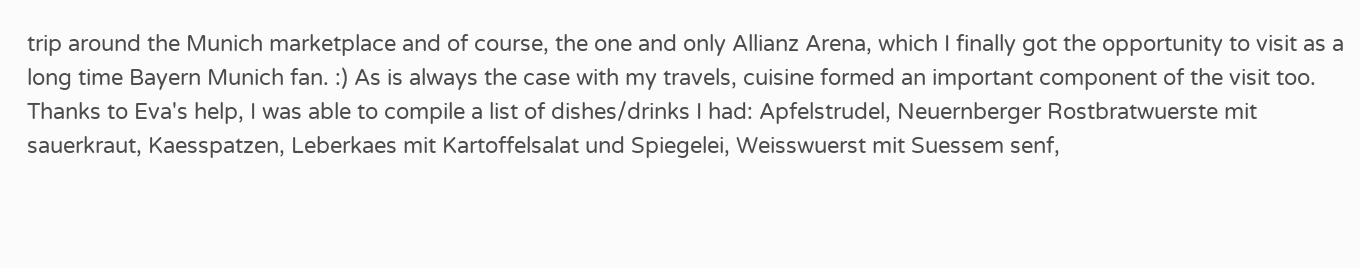trip around the Munich marketplace and of course, the one and only Allianz Arena, which I finally got the opportunity to visit as a long time Bayern Munich fan. :) As is always the case with my travels, cuisine formed an important component of the visit too. Thanks to Eva's help, I was able to compile a list of dishes/drinks I had: Apfelstrudel, Neuernberger Rostbratwuerste mit sauerkraut, Kaesspatzen, Leberkaes mit Kartoffelsalat und Spiegelei, Weisswuerst mit Suessem senf,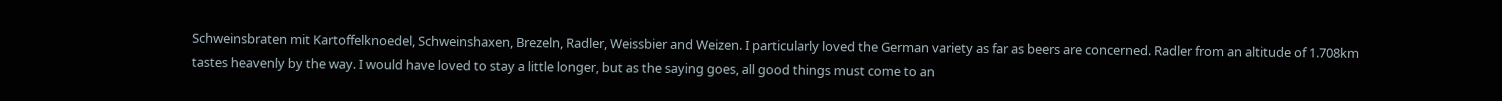Schweinsbraten mit Kartoffelknoedel, Schweinshaxen, Brezeln, Radler, Weissbier and Weizen. I particularly loved the German variety as far as beers are concerned. Radler from an altitude of 1.708km tastes heavenly by the way. I would have loved to stay a little longer, but as the saying goes, all good things must come to an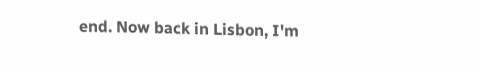end. Now back in Lisbon, I'm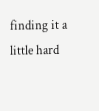finding it a little hard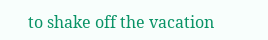to shake off the vacation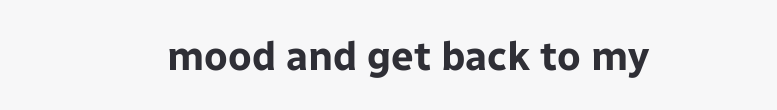mood and get back to my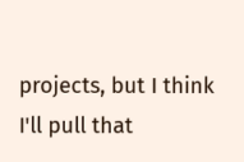projects, but I think I'll pull that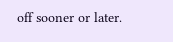off sooner or later.